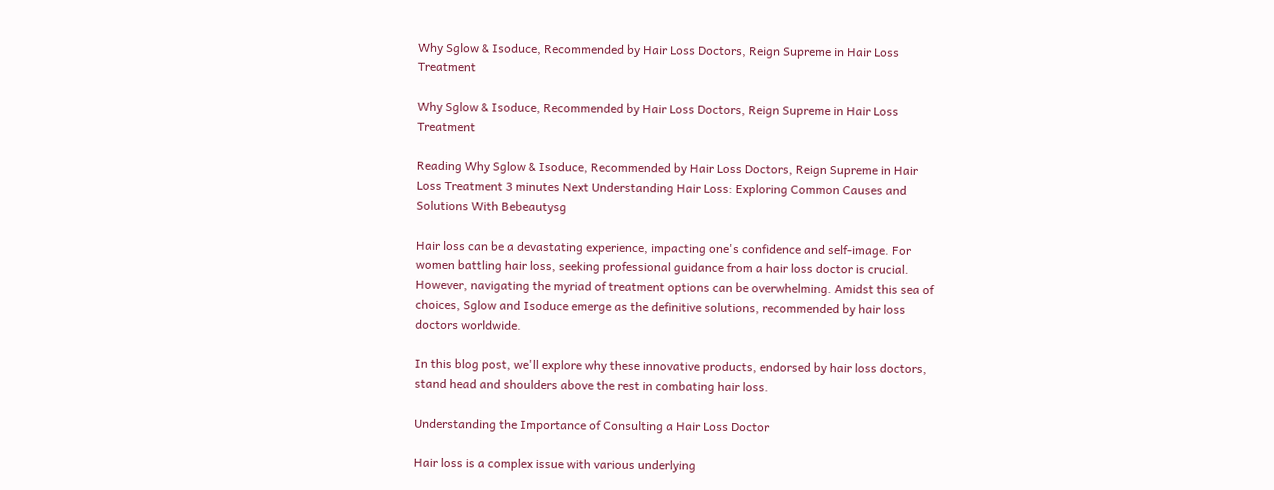Why Sglow & Isoduce, Recommended by Hair Loss Doctors, Reign Supreme in Hair Loss Treatment

Why Sglow & Isoduce, Recommended by Hair Loss Doctors, Reign Supreme in Hair Loss Treatment

Reading Why Sglow & Isoduce, Recommended by Hair Loss Doctors, Reign Supreme in Hair Loss Treatment 3 minutes Next Understanding Hair Loss: Exploring Common Causes and Solutions With Bebeautysg

Hair loss can be a devastating experience, impacting one's confidence and self-image. For women battling hair loss, seeking professional guidance from a hair loss doctor is crucial. However, navigating the myriad of treatment options can be overwhelming. Amidst this sea of choices, Sglow and Isoduce emerge as the definitive solutions, recommended by hair loss doctors worldwide.

In this blog post, we'll explore why these innovative products, endorsed by hair loss doctors, stand head and shoulders above the rest in combating hair loss.

Understanding the Importance of Consulting a Hair Loss Doctor

Hair loss is a complex issue with various underlying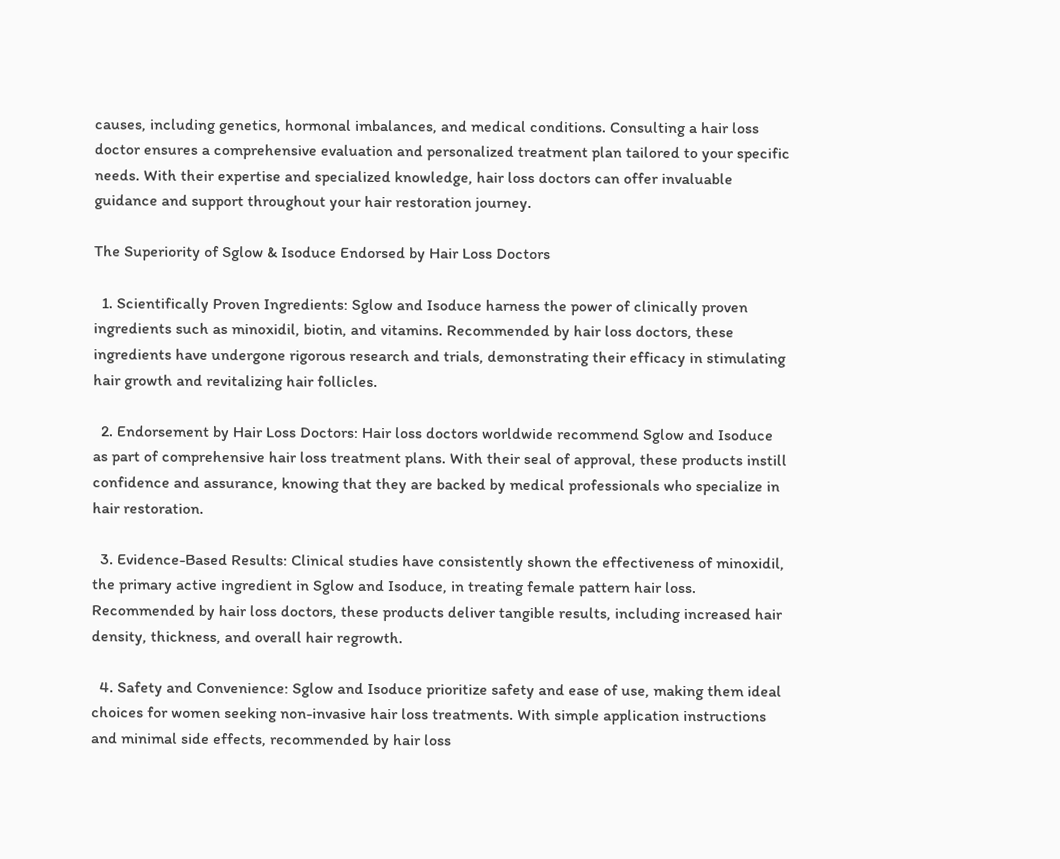causes, including genetics, hormonal imbalances, and medical conditions. Consulting a hair loss doctor ensures a comprehensive evaluation and personalized treatment plan tailored to your specific needs. With their expertise and specialized knowledge, hair loss doctors can offer invaluable guidance and support throughout your hair restoration journey.

The Superiority of Sglow & Isoduce Endorsed by Hair Loss Doctors

  1. Scientifically Proven Ingredients: Sglow and Isoduce harness the power of clinically proven ingredients such as minoxidil, biotin, and vitamins. Recommended by hair loss doctors, these ingredients have undergone rigorous research and trials, demonstrating their efficacy in stimulating hair growth and revitalizing hair follicles.

  2. Endorsement by Hair Loss Doctors: Hair loss doctors worldwide recommend Sglow and Isoduce as part of comprehensive hair loss treatment plans. With their seal of approval, these products instill confidence and assurance, knowing that they are backed by medical professionals who specialize in hair restoration.

  3. Evidence-Based Results: Clinical studies have consistently shown the effectiveness of minoxidil, the primary active ingredient in Sglow and Isoduce, in treating female pattern hair loss. Recommended by hair loss doctors, these products deliver tangible results, including increased hair density, thickness, and overall hair regrowth.

  4. Safety and Convenience: Sglow and Isoduce prioritize safety and ease of use, making them ideal choices for women seeking non-invasive hair loss treatments. With simple application instructions and minimal side effects, recommended by hair loss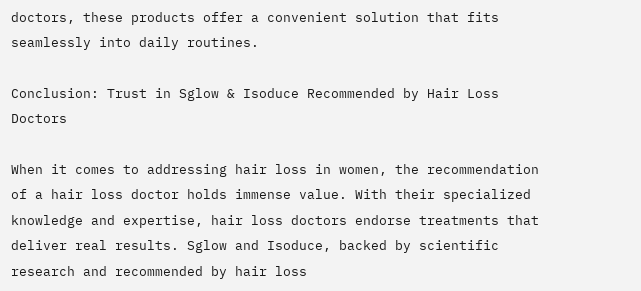doctors, these products offer a convenient solution that fits seamlessly into daily routines.

Conclusion: Trust in Sglow & Isoduce Recommended by Hair Loss Doctors

When it comes to addressing hair loss in women, the recommendation of a hair loss doctor holds immense value. With their specialized knowledge and expertise, hair loss doctors endorse treatments that deliver real results. Sglow and Isoduce, backed by scientific research and recommended by hair loss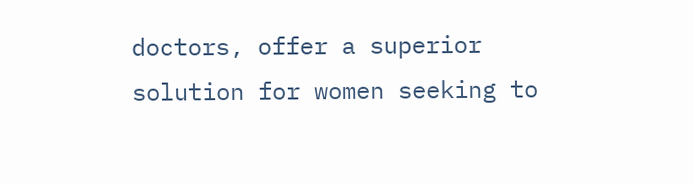doctors, offer a superior solution for women seeking to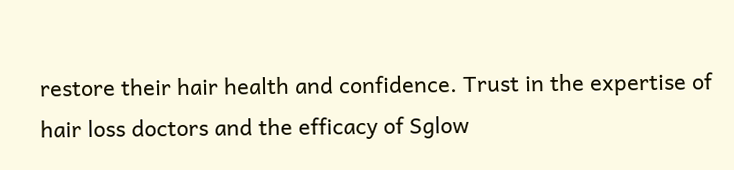restore their hair health and confidence. Trust in the expertise of hair loss doctors and the efficacy of Sglow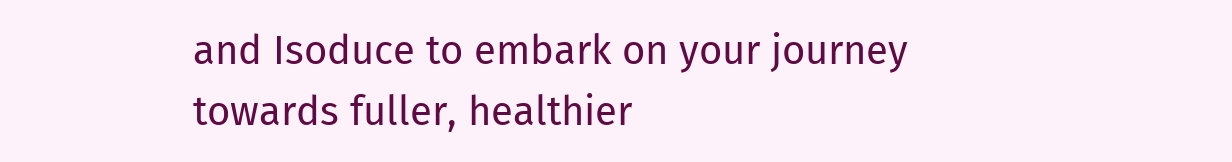and Isoduce to embark on your journey towards fuller, healthier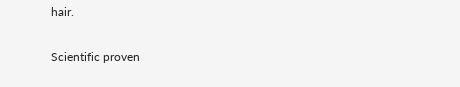hair.

Scientific proven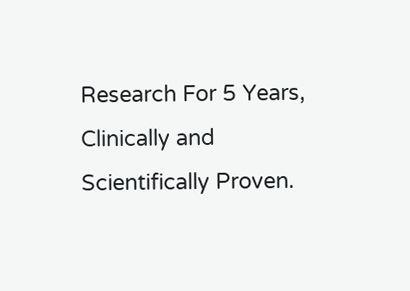Research For 5 Years, Clinically and Scientifically Proven.